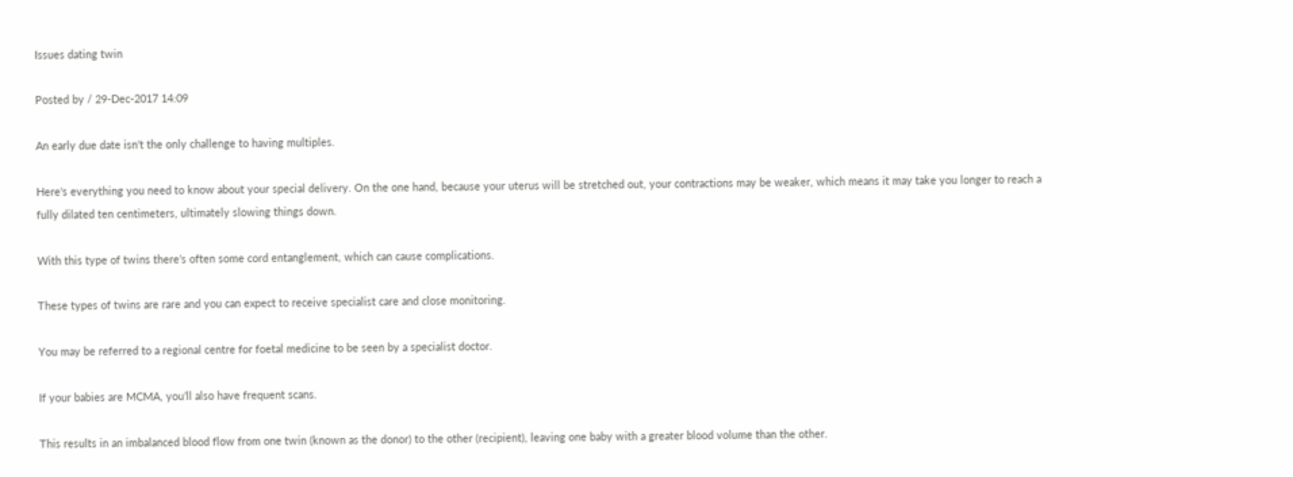Issues dating twin

Posted by / 29-Dec-2017 14:09

An early due date isn't the only challenge to having multiples.

Here's everything you need to know about your special delivery. On the one hand, because your uterus will be stretched out, your contractions may be weaker, which means it may take you longer to reach a fully dilated ten centimeters, ultimately slowing things down.

With this type of twins there’s often some cord entanglement, which can cause complications.

These types of twins are rare and you can expect to receive specialist care and close monitoring.

You may be referred to a regional centre for foetal medicine to be seen by a specialist doctor.

If your babies are MCMA, you’ll also have frequent scans.

This results in an imbalanced blood flow from one twin (known as the donor) to the other (recipient), leaving one baby with a greater blood volume than the other.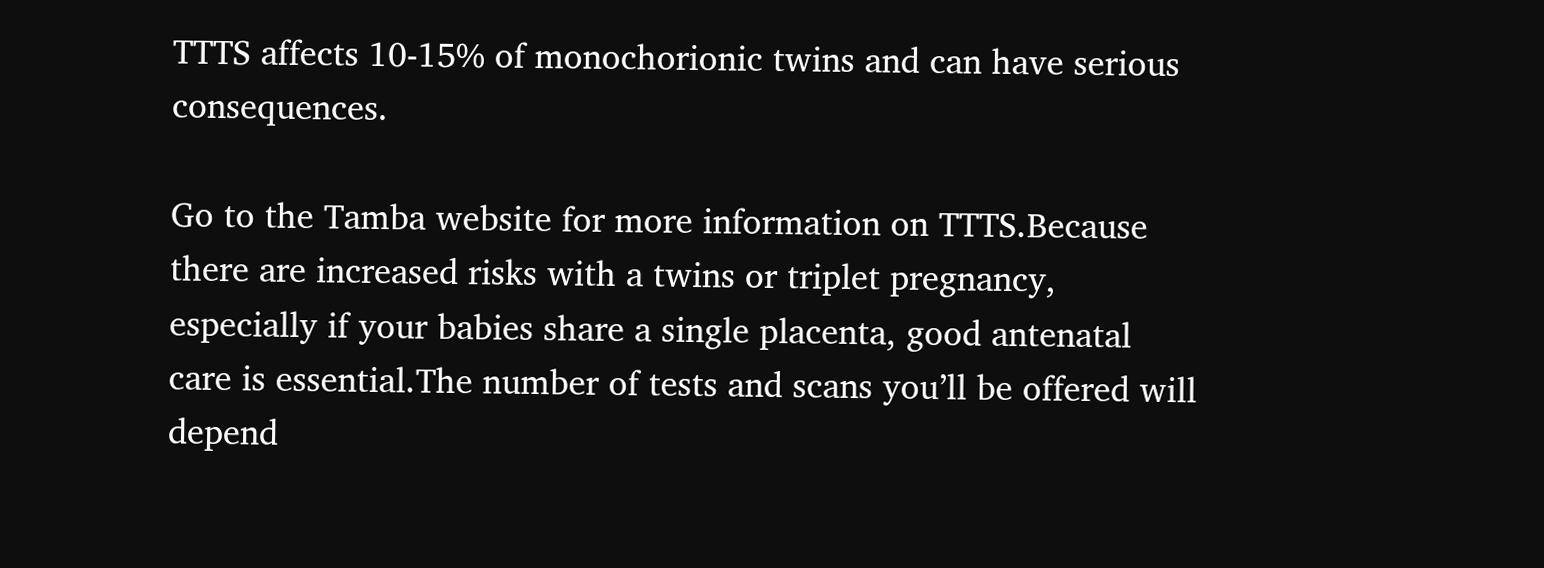TTTS affects 10-15% of monochorionic twins and can have serious consequences.

Go to the Tamba website for more information on TTTS.Because there are increased risks with a twins or triplet pregnancy, especially if your babies share a single placenta, good antenatal care is essential.The number of tests and scans you’ll be offered will depend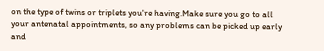on the type of twins or triplets you're having.Make sure you go to all your antenatal appointments, so any problems can be picked up early and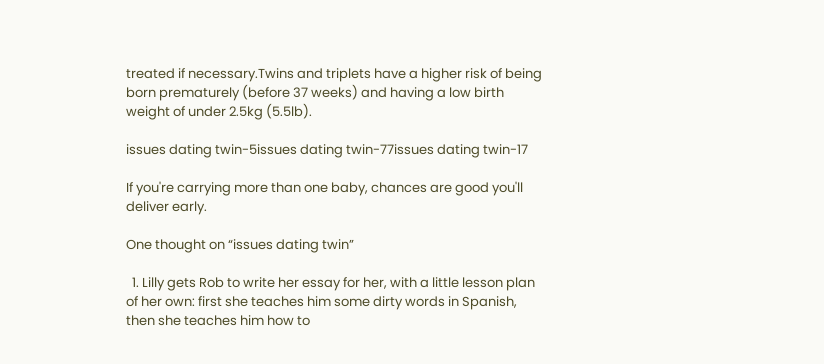treated if necessary.Twins and triplets have a higher risk of being born prematurely (before 37 weeks) and having a low birth weight of under 2.5kg (5.5lb).

issues dating twin-5issues dating twin-77issues dating twin-17

If you're carrying more than one baby, chances are good you'll deliver early.

One thought on “issues dating twin”

  1. Lilly gets Rob to write her essay for her, with a little lesson plan of her own: first she teaches him some dirty words in Spanish, then she teaches him how to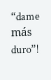“dame más duro”!